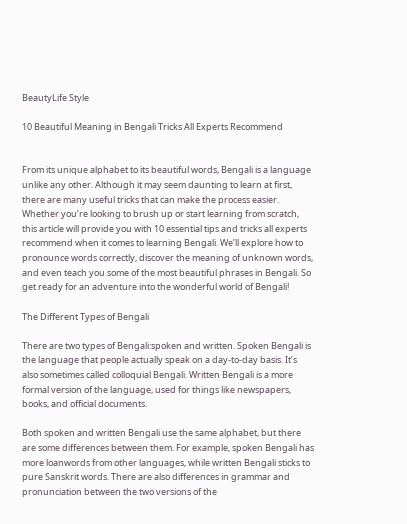BeautyLife Style

10 Beautiful Meaning in Bengali Tricks All Experts Recommend


From its unique alphabet to its beautiful words, Bengali is a language unlike any other. Although it may seem daunting to learn at first, there are many useful tricks that can make the process easier. Whether you’re looking to brush up or start learning from scratch, this article will provide you with 10 essential tips and tricks all experts recommend when it comes to learning Bengali. We’ll explore how to pronounce words correctly, discover the meaning of unknown words, and even teach you some of the most beautiful phrases in Bengali. So get ready for an adventure into the wonderful world of Bengali!

The Different Types of Bengali

There are two types of Bengali:spoken and written. Spoken Bengali is the language that people actually speak on a day-to-day basis. It’s also sometimes called colloquial Bengali. Written Bengali is a more formal version of the language, used for things like newspapers, books, and official documents.

Both spoken and written Bengali use the same alphabet, but there are some differences between them. For example, spoken Bengali has more loanwords from other languages, while written Bengali sticks to pure Sanskrit words. There are also differences in grammar and pronunciation between the two versions of the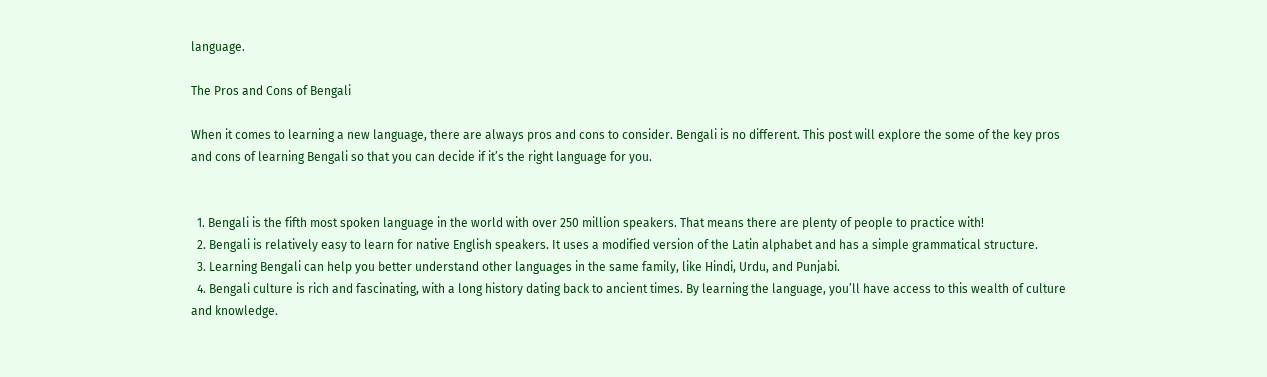language.

The Pros and Cons of Bengali

When it comes to learning a new language, there are always pros and cons to consider. Bengali is no different. This post will explore the some of the key pros and cons of learning Bengali so that you can decide if it’s the right language for you.


  1. Bengali is the fifth most spoken language in the world with over 250 million speakers. That means there are plenty of people to practice with!
  2. Bengali is relatively easy to learn for native English speakers. It uses a modified version of the Latin alphabet and has a simple grammatical structure.
  3. Learning Bengali can help you better understand other languages in the same family, like Hindi, Urdu, and Punjabi.
  4. Bengali culture is rich and fascinating, with a long history dating back to ancient times. By learning the language, you’ll have access to this wealth of culture and knowledge.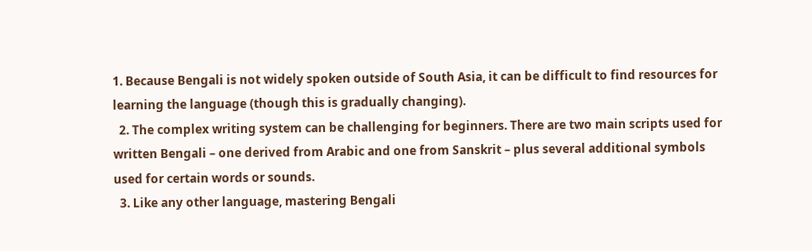1. Because Bengali is not widely spoken outside of South Asia, it can be difficult to find resources for learning the language (though this is gradually changing).
  2. The complex writing system can be challenging for beginners. There are two main scripts used for written Bengali – one derived from Arabic and one from Sanskrit – plus several additional symbols used for certain words or sounds.
  3. Like any other language, mastering Bengali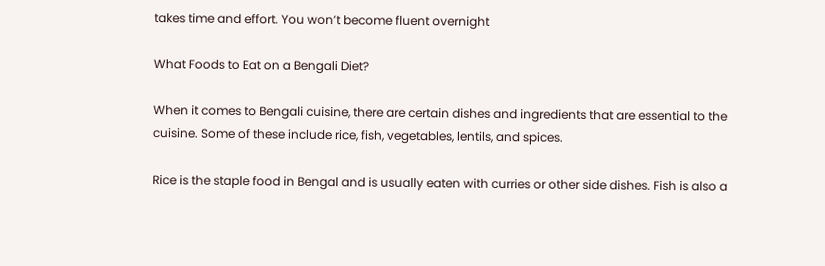takes time and effort. You won’t become fluent overnight

What Foods to Eat on a Bengali Diet?

When it comes to Bengali cuisine, there are certain dishes and ingredients that are essential to the cuisine. Some of these include rice, fish, vegetables, lentils, and spices.

Rice is the staple food in Bengal and is usually eaten with curries or other side dishes. Fish is also a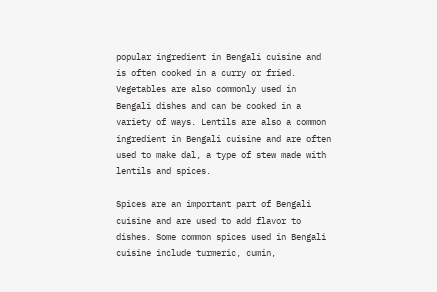popular ingredient in Bengali cuisine and is often cooked in a curry or fried. Vegetables are also commonly used in Bengali dishes and can be cooked in a variety of ways. Lentils are also a common ingredient in Bengali cuisine and are often used to make dal, a type of stew made with lentils and spices.

Spices are an important part of Bengali cuisine and are used to add flavor to dishes. Some common spices used in Bengali cuisine include turmeric, cumin,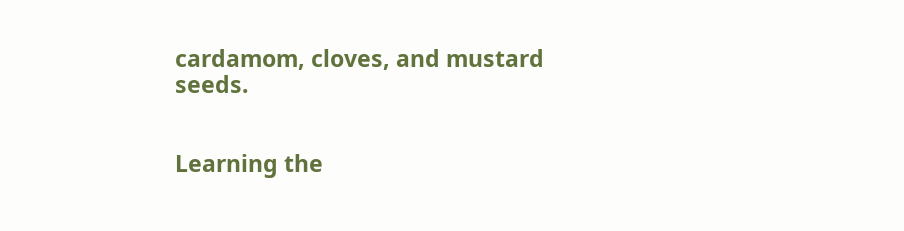cardamom, cloves, and mustard seeds.


Learning the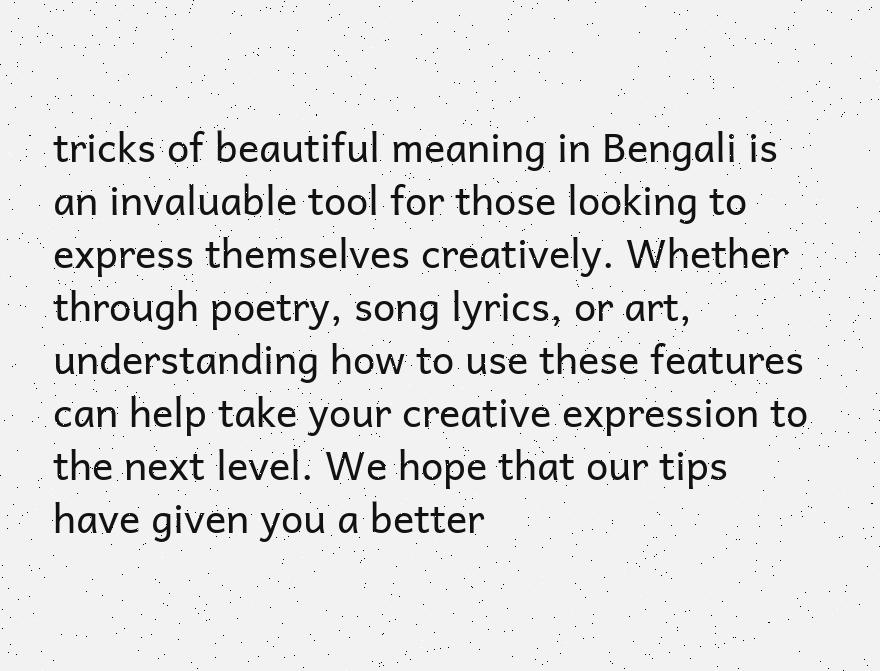tricks of beautiful meaning in Bengali is an invaluable tool for those looking to express themselves creatively. Whether through poetry, song lyrics, or art, understanding how to use these features can help take your creative expression to the next level. We hope that our tips have given you a better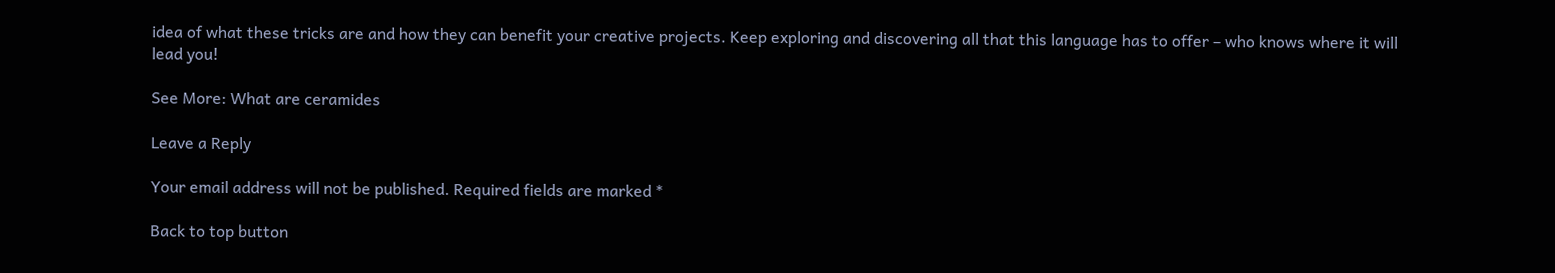idea of what these tricks are and how they can benefit your creative projects. Keep exploring and discovering all that this language has to offer – who knows where it will lead you!

See More: What are ceramides

Leave a Reply

Your email address will not be published. Required fields are marked *

Back to top button